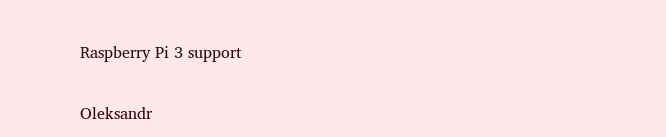Raspberry Pi 3 support

Oleksandr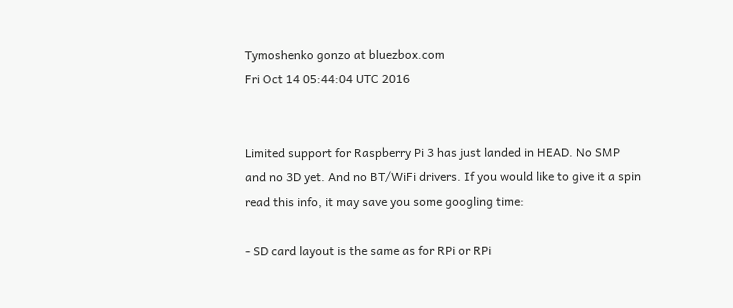Tymoshenko gonzo at bluezbox.com
Fri Oct 14 05:44:04 UTC 2016


Limited support for Raspberry Pi 3 has just landed in HEAD. No SMP
and no 3D yet. And no BT/WiFi drivers. If you would like to give it a spin
read this info, it may save you some googling time:

- SD card layout is the same as for RPi or RPi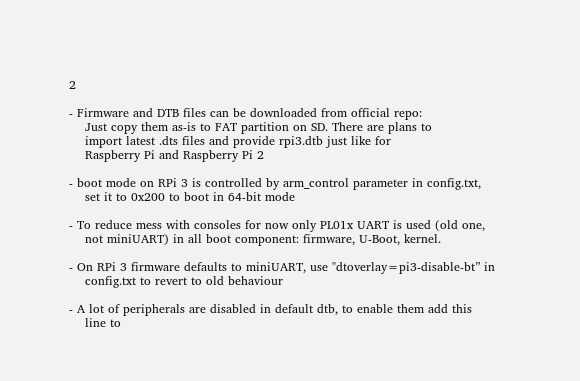2

- Firmware and DTB files can be downloaded from official repo:
    Just copy them as-is to FAT partition on SD. There are plans to
    import latest .dts files and provide rpi3.dtb just like for
    Raspberry Pi and Raspberry Pi 2

- boot mode on RPi 3 is controlled by arm_control parameter in config.txt,
    set it to 0x200 to boot in 64-bit mode

- To reduce mess with consoles for now only PL01x UART is used (old one,
    not miniUART) in all boot component: firmware, U-Boot, kernel.

- On RPi 3 firmware defaults to miniUART, use "dtoverlay=pi3-disable-bt” in
    config.txt to revert to old behaviour

- A lot of peripherals are disabled in default dtb, to enable them add this
    line to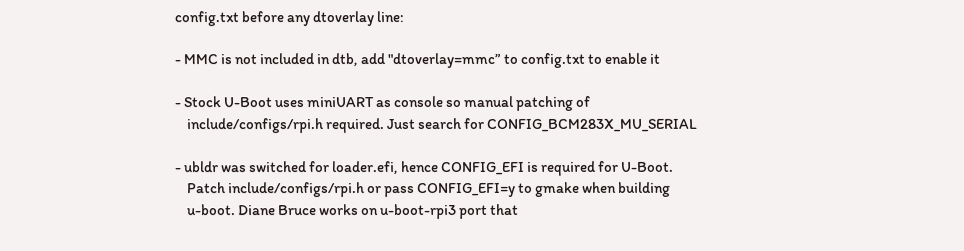config.txt before any dtoverlay line:

- MMC is not included in dtb, add "dtoverlay=mmc” to config.txt to enable it

- Stock U-Boot uses miniUART as console so manual patching of
    include/configs/rpi.h required. Just search for CONFIG_BCM283X_MU_SERIAL

- ubldr was switched for loader.efi, hence CONFIG_EFI is required for U-Boot.
    Patch include/configs/rpi.h or pass CONFIG_EFI=y to gmake when building
    u-boot. Diane Bruce works on u-boot-rpi3 port that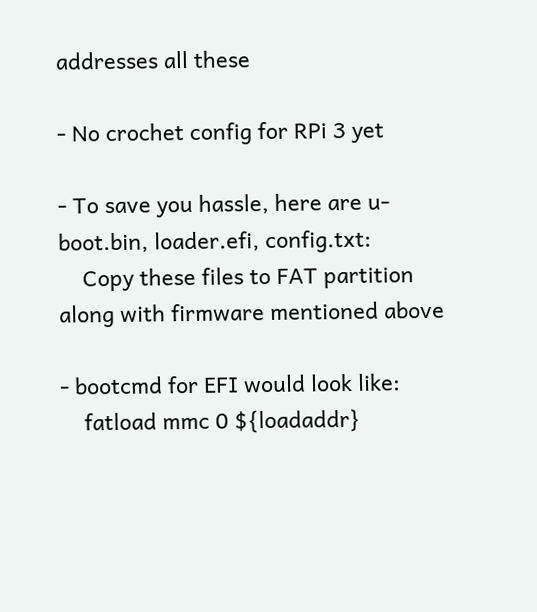addresses all these

- No crochet config for RPi 3 yet

- To save you hassle, here are u-boot.bin, loader.efi, config.txt:
    Copy these files to FAT partition along with firmware mentioned above

- bootcmd for EFI would look like:
    fatload mmc 0 ${loadaddr}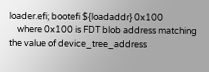loader.efi; bootefi ${loadaddr} 0x100
    where 0x100 is FDT blob address matching the value of device_tree_address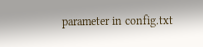parameter in config.txt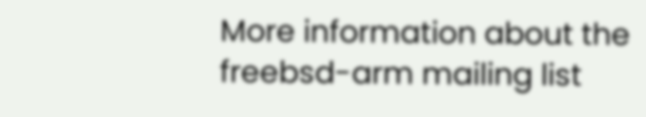More information about the freebsd-arm mailing list